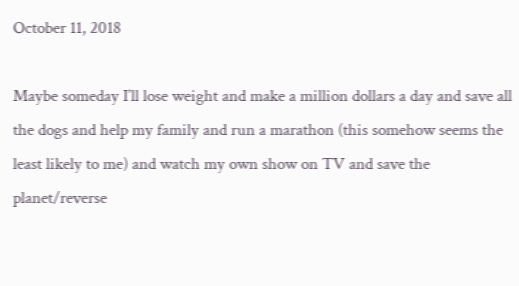October 11, 2018

Maybe someday I’ll lose weight and make a million dollars a day and save all the dogs and help my family and run a marathon (this somehow seems the least likely to me) and watch my own show on TV and save the planet/reverse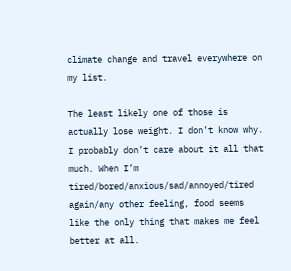climate change and travel everywhere on my list.

The least likely one of those is actually lose weight. I don’t know why. I probably don’t care about it all that much. When I’m tired/bored/anxious/sad/annoyed/tired again/any other feeling, food seems like the only thing that makes me feel better at all.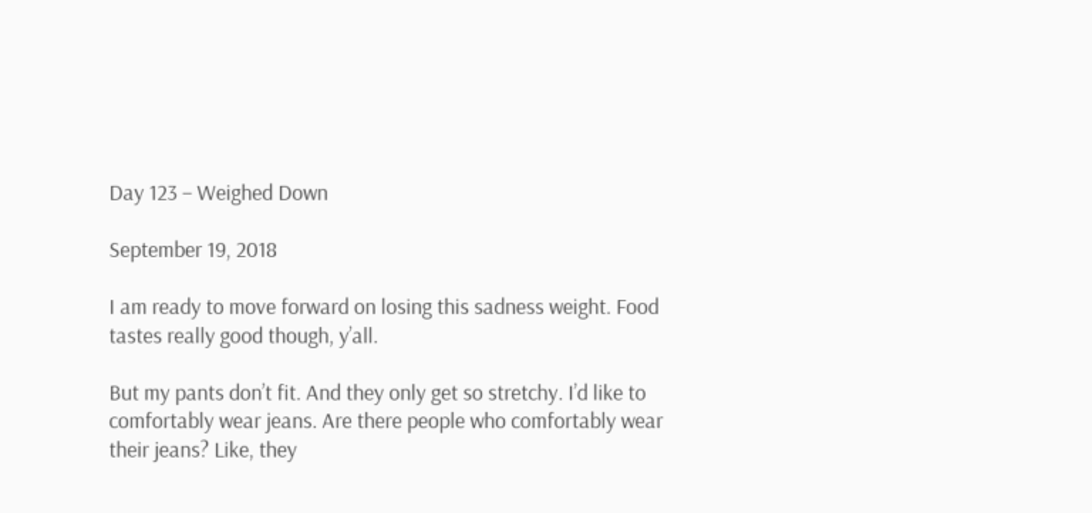Day 123 – Weighed Down

September 19, 2018

I am ready to move forward on losing this sadness weight. Food tastes really good though, y’all.

But my pants don’t fit. And they only get so stretchy. I’d like to comfortably wear jeans. Are there people who comfortably wear their jeans? Like, they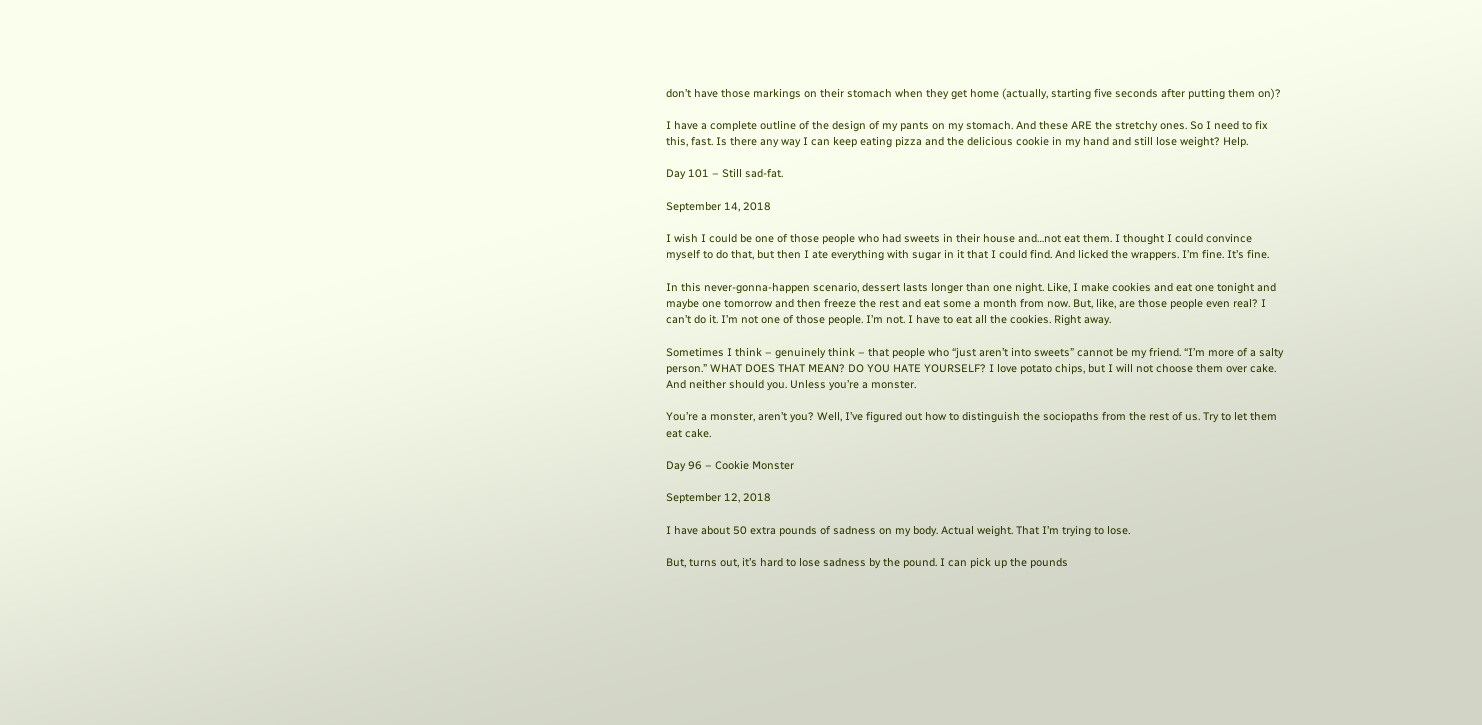don’t have those markings on their stomach when they get home (actually, starting five seconds after putting them on)?

I have a complete outline of the design of my pants on my stomach. And these ARE the stretchy ones. So I need to fix this, fast. Is there any way I can keep eating pizza and the delicious cookie in my hand and still lose weight? Help.

Day 101 – Still sad-fat.

September 14, 2018

I wish I could be one of those people who had sweets in their house and…not eat them. I thought I could convince myself to do that, but then I ate everything with sugar in it that I could find. And licked the wrappers. I’m fine. It’s fine.

In this never-gonna-happen scenario, dessert lasts longer than one night. Like, I make cookies and eat one tonight and maybe one tomorrow and then freeze the rest and eat some a month from now. But, like, are those people even real? I can’t do it. I’m not one of those people. I’m not. I have to eat all the cookies. Right away.

Sometimes I think – genuinely think – that people who “just aren’t into sweets” cannot be my friend. “I’m more of a salty person.” WHAT DOES THAT MEAN? DO YOU HATE YOURSELF? I love potato chips, but I will not choose them over cake. And neither should you. Unless you’re a monster.

You’re a monster, aren’t you? Well, I’ve figured out how to distinguish the sociopaths from the rest of us. Try to let them eat cake.

Day 96 – Cookie Monster

September 12, 2018

I have about 50 extra pounds of sadness on my body. Actual weight. That I’m trying to lose.

But, turns out, it’s hard to lose sadness by the pound. I can pick up the pounds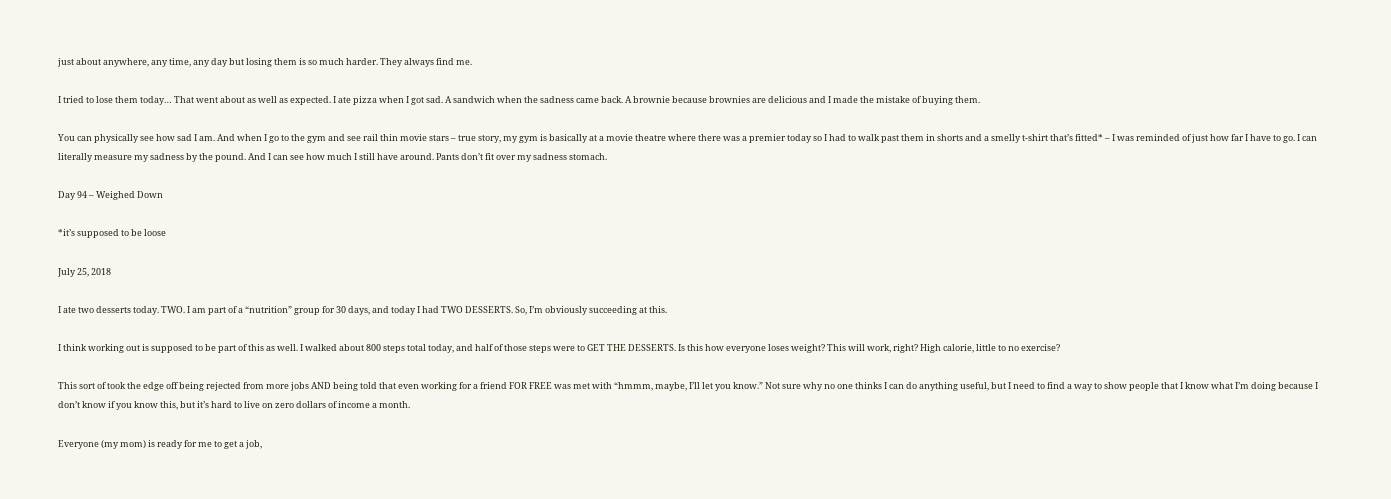just about anywhere, any time, any day but losing them is so much harder. They always find me.

I tried to lose them today… That went about as well as expected. I ate pizza when I got sad. A sandwich when the sadness came back. A brownie because brownies are delicious and I made the mistake of buying them.

You can physically see how sad I am. And when I go to the gym and see rail thin movie stars – true story, my gym is basically at a movie theatre where there was a premier today so I had to walk past them in shorts and a smelly t-shirt that’s fitted* – I was reminded of just how far I have to go. I can literally measure my sadness by the pound. And I can see how much I still have around. Pants don’t fit over my sadness stomach.

Day 94 – Weighed Down

*it’s supposed to be loose

July 25, 2018

I ate two desserts today. TWO. I am part of a “nutrition” group for 30 days, and today I had TWO DESSERTS. So, I’m obviously succeeding at this.

I think working out is supposed to be part of this as well. I walked about 800 steps total today, and half of those steps were to GET THE DESSERTS. Is this how everyone loses weight? This will work, right? High calorie, little to no exercise?

This sort of took the edge off being rejected from more jobs AND being told that even working for a friend FOR FREE was met with “hmmm, maybe, I’ll let you know.” Not sure why no one thinks I can do anything useful, but I need to find a way to show people that I know what I’m doing because I don’t know if you know this, but it’s hard to live on zero dollars of income a month.

Everyone (my mom) is ready for me to get a job,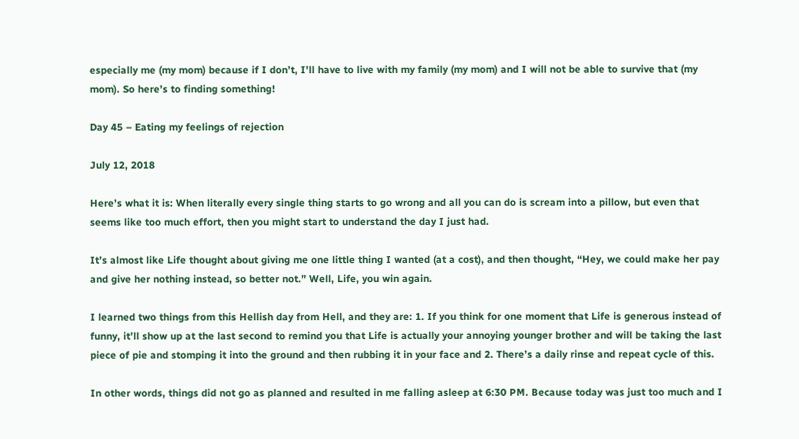especially me (my mom) because if I don’t, I’ll have to live with my family (my mom) and I will not be able to survive that (my mom). So here’s to finding something!

Day 45 – Eating my feelings of rejection

July 12, 2018

Here’s what it is: When literally every single thing starts to go wrong and all you can do is scream into a pillow, but even that seems like too much effort, then you might start to understand the day I just had.

It’s almost like Life thought about giving me one little thing I wanted (at a cost), and then thought, “Hey, we could make her pay and give her nothing instead, so better not.” Well, Life, you win again.

I learned two things from this Hellish day from Hell, and they are: 1. If you think for one moment that Life is generous instead of funny, it’ll show up at the last second to remind you that Life is actually your annoying younger brother and will be taking the last piece of pie and stomping it into the ground and then rubbing it in your face and 2. There’s a daily rinse and repeat cycle of this.

In other words, things did not go as planned and resulted in me falling asleep at 6:30 PM. Because today was just too much and I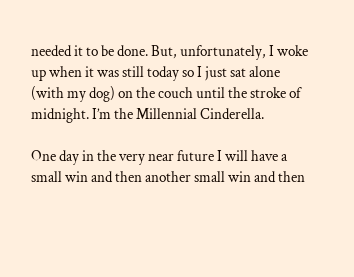needed it to be done. But, unfortunately, I woke up when it was still today so I just sat alone (with my dog) on the couch until the stroke of midnight. I’m the Millennial Cinderella.

One day in the very near future I will have a small win and then another small win and then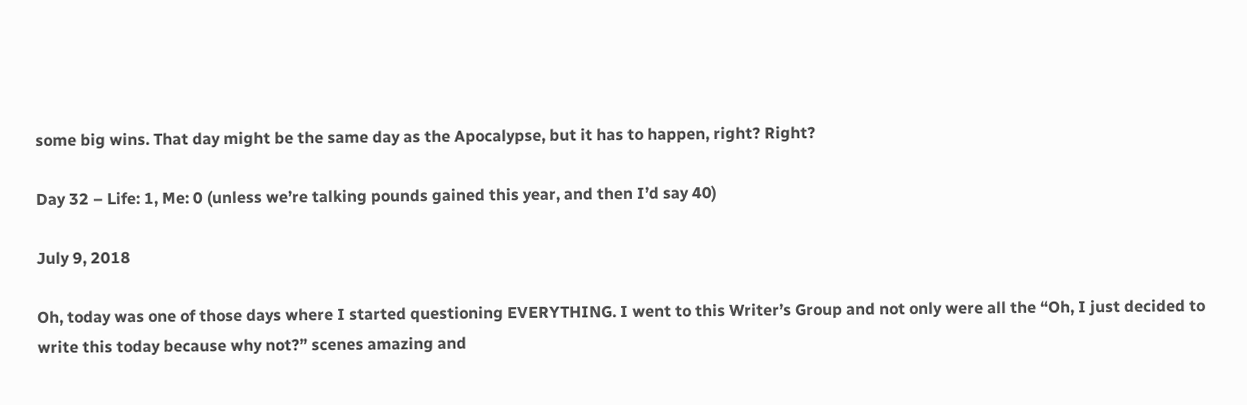some big wins. That day might be the same day as the Apocalypse, but it has to happen, right? Right?

Day 32 – Life: 1, Me: 0 (unless we’re talking pounds gained this year, and then I’d say 40)

July 9, 2018

Oh, today was one of those days where I started questioning EVERYTHING. I went to this Writer’s Group and not only were all the “Oh, I just decided to write this today because why not?” scenes amazing and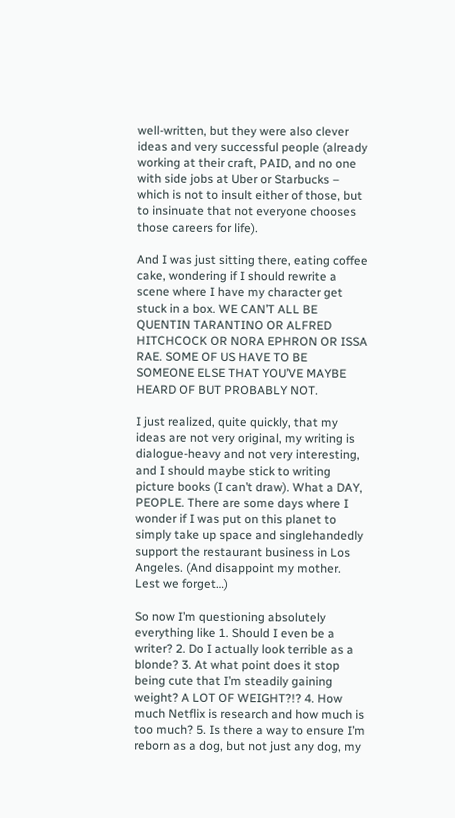well-written, but they were also clever ideas and very successful people (already working at their craft, PAID, and no one with side jobs at Uber or Starbucks – which is not to insult either of those, but to insinuate that not everyone chooses those careers for life).

And I was just sitting there, eating coffee cake, wondering if I should rewrite a scene where I have my character get stuck in a box. WE CAN’T ALL BE QUENTIN TARANTINO OR ALFRED HITCHCOCK OR NORA EPHRON OR ISSA RAE. SOME OF US HAVE TO BE SOMEONE ELSE THAT YOU’VE MAYBE HEARD OF BUT PROBABLY NOT.

I just realized, quite quickly, that my ideas are not very original, my writing is dialogue-heavy and not very interesting, and I should maybe stick to writing picture books (I can’t draw). What a DAY, PEOPLE. There are some days where I wonder if I was put on this planet to simply take up space and singlehandedly support the restaurant business in Los Angeles. (And disappoint my mother. Lest we forget…)

So now I’m questioning absolutely everything like 1. Should I even be a writer? 2. Do I actually look terrible as a blonde? 3. At what point does it stop being cute that I’m steadily gaining weight? A LOT OF WEIGHT?!? 4. How much Netflix is research and how much is too much? 5. Is there a way to ensure I’m reborn as a dog, but not just any dog, my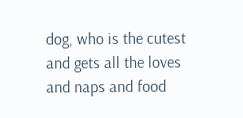dog, who is the cutest and gets all the loves and naps and food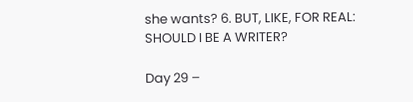she wants? 6. BUT, LIKE, FOR REAL: SHOULD I BE A WRITER?

Day 29 –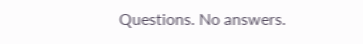Questions. No answers.